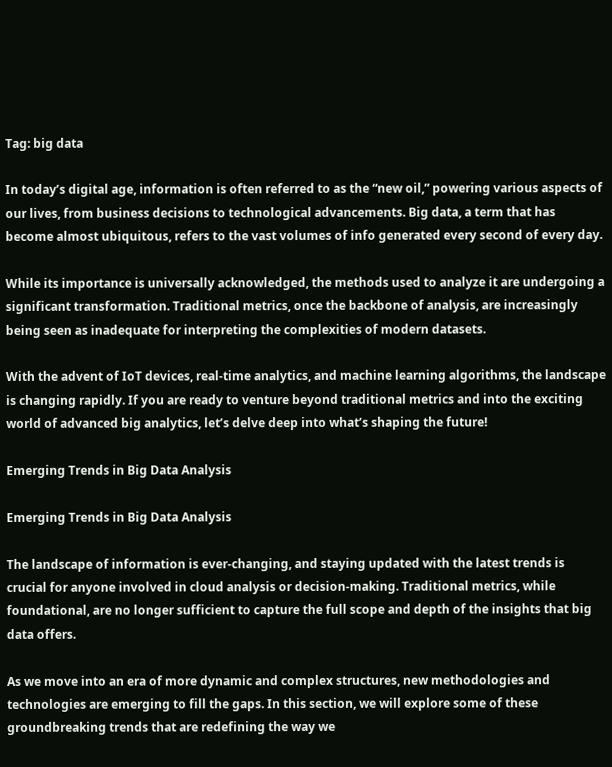Tag: big data

In today’s digital age, information is often referred to as the “new oil,” powering various aspects of our lives, from business decisions to technological advancements. Big data, a term that has become almost ubiquitous, refers to the vast volumes of info generated every second of every day.

While its importance is universally acknowledged, the methods used to analyze it are undergoing a significant transformation. Traditional metrics, once the backbone of analysis, are increasingly being seen as inadequate for interpreting the complexities of modern datasets.

With the advent of IoT devices, real-time analytics, and machine learning algorithms, the landscape is changing rapidly. If you are ready to venture beyond traditional metrics and into the exciting world of advanced big analytics, let’s delve deep into what’s shaping the future!

Emerging Trends in Big Data Analysis

Emerging Trends in Big Data Analysis

The landscape of information is ever-changing, and staying updated with the latest trends is crucial for anyone involved in cloud analysis or decision-making. Traditional metrics, while foundational, are no longer sufficient to capture the full scope and depth of the insights that big data offers.

As we move into an era of more dynamic and complex structures, new methodologies and technologies are emerging to fill the gaps. In this section, we will explore some of these groundbreaking trends that are redefining the way we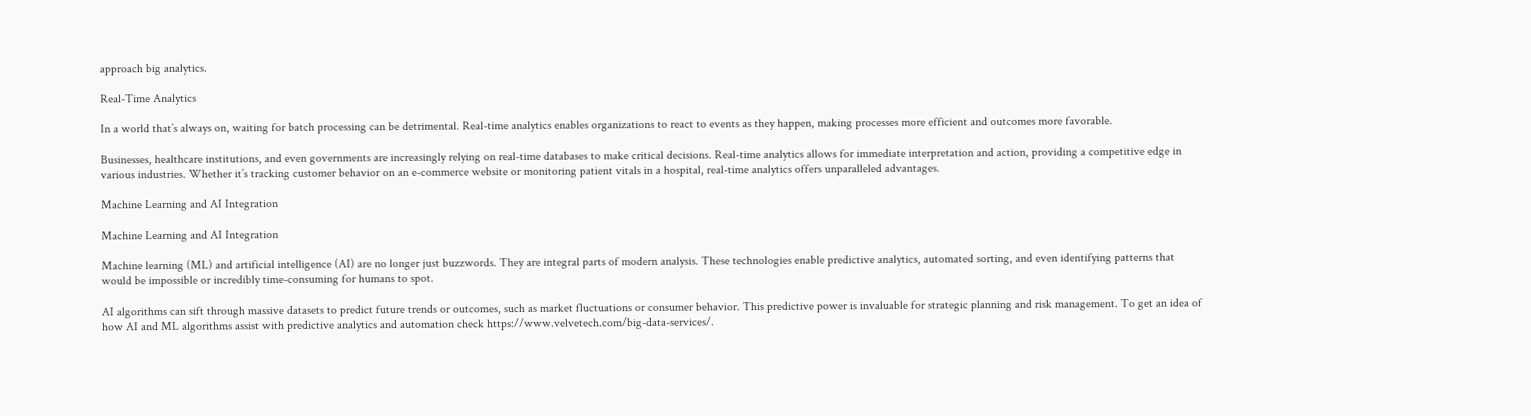approach big analytics.

Real-Time Analytics

In a world that’s always on, waiting for batch processing can be detrimental. Real-time analytics enables organizations to react to events as they happen, making processes more efficient and outcomes more favorable.

Businesses, healthcare institutions, and even governments are increasingly relying on real-time databases to make critical decisions. Real-time analytics allows for immediate interpretation and action, providing a competitive edge in various industries. Whether it’s tracking customer behavior on an e-commerce website or monitoring patient vitals in a hospital, real-time analytics offers unparalleled advantages.

Machine Learning and AI Integration

Machine Learning and AI Integration

Machine learning (ML) and artificial intelligence (AI) are no longer just buzzwords. They are integral parts of modern analysis. These technologies enable predictive analytics, automated sorting, and even identifying patterns that would be impossible or incredibly time-consuming for humans to spot.

AI algorithms can sift through massive datasets to predict future trends or outcomes, such as market fluctuations or consumer behavior. This predictive power is invaluable for strategic planning and risk management. To get an idea of how AI and ML algorithms assist with predictive analytics and automation check https://www.velvetech.com/big-data-services/.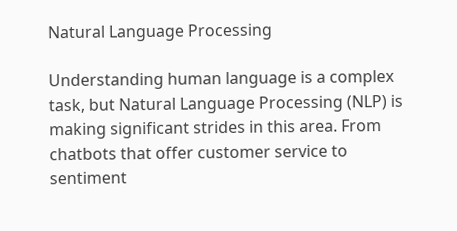Natural Language Processing

Understanding human language is a complex task, but Natural Language Processing (NLP) is making significant strides in this area. From chatbots that offer customer service to sentiment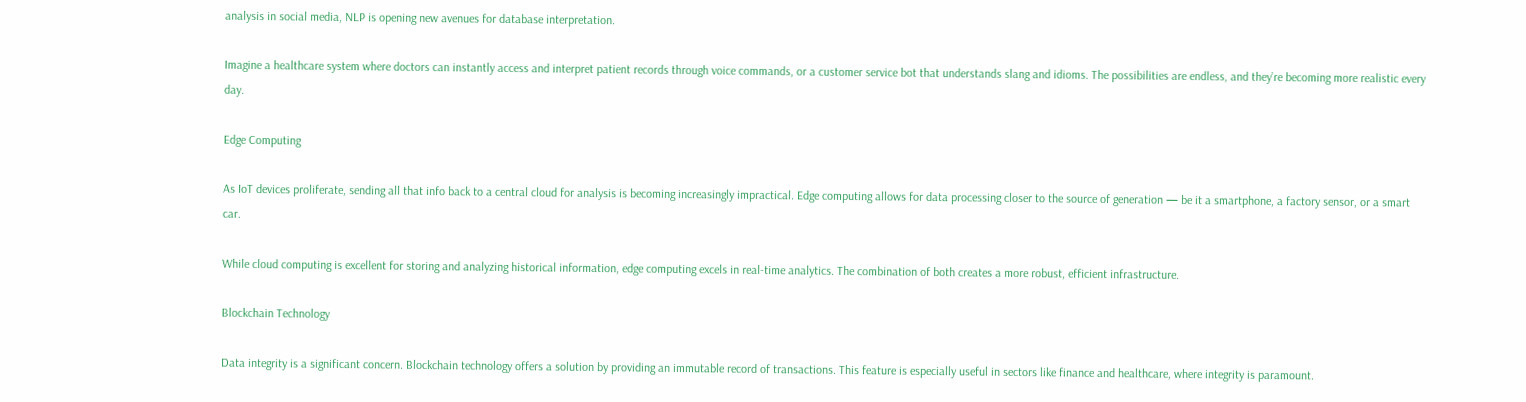analysis in social media, NLP is opening new avenues for database interpretation.

Imagine a healthcare system where doctors can instantly access and interpret patient records through voice commands, or a customer service bot that understands slang and idioms. The possibilities are endless, and they’re becoming more realistic every day.

Edge Computing

As IoT devices proliferate, sending all that info back to a central cloud for analysis is becoming increasingly impractical. Edge computing allows for data processing closer to the source of generation — be it a smartphone, a factory sensor, or a smart car.

While cloud computing is excellent for storing and analyzing historical information, edge computing excels in real-time analytics. The combination of both creates a more robust, efficient infrastructure.

Blockchain Technology

Data integrity is a significant concern. Blockchain technology offers a solution by providing an immutable record of transactions. This feature is especially useful in sectors like finance and healthcare, where integrity is paramount.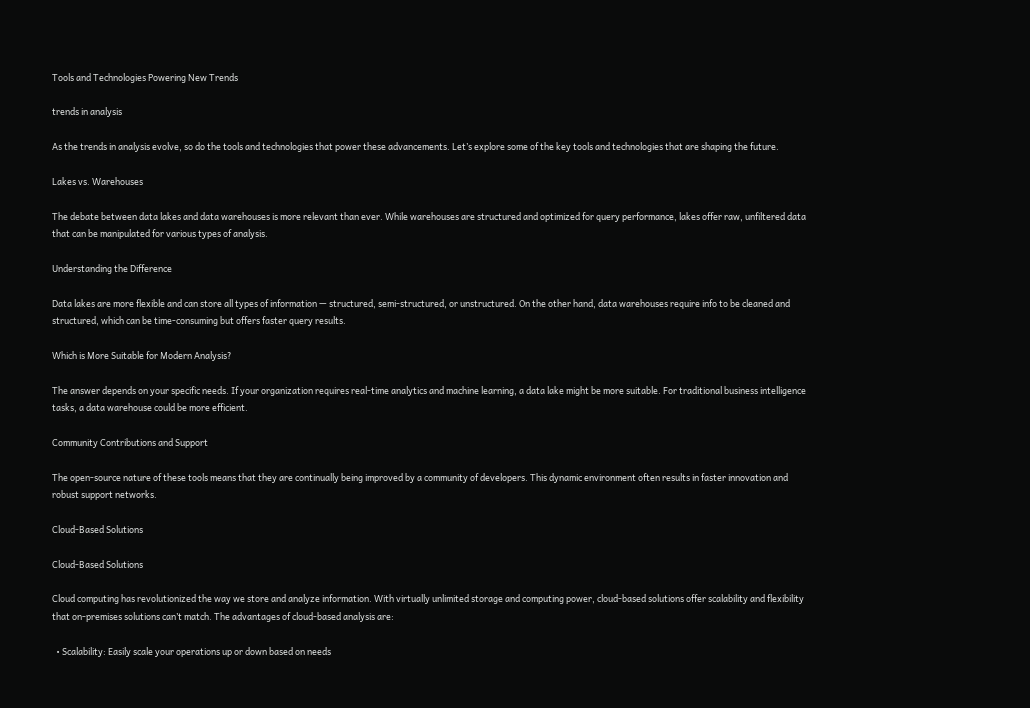Tools and Technologies Powering New Trends

trends in analysis

As the trends in analysis evolve, so do the tools and technologies that power these advancements. Let’s explore some of the key tools and technologies that are shaping the future.

Lakes vs. Warehouses

The debate between data lakes and data warehouses is more relevant than ever. While warehouses are structured and optimized for query performance, lakes offer raw, unfiltered data that can be manipulated for various types of analysis.

Understanding the Difference

Data lakes are more flexible and can store all types of information — structured, semi-structured, or unstructured. On the other hand, data warehouses require info to be cleaned and structured, which can be time-consuming but offers faster query results.

Which is More Suitable for Modern Analysis?

The answer depends on your specific needs. If your organization requires real-time analytics and machine learning, a data lake might be more suitable. For traditional business intelligence tasks, a data warehouse could be more efficient.

Community Contributions and Support

The open-source nature of these tools means that they are continually being improved by a community of developers. This dynamic environment often results in faster innovation and robust support networks.

Cloud-Based Solutions

Cloud-Based Solutions

Cloud computing has revolutionized the way we store and analyze information. With virtually unlimited storage and computing power, cloud-based solutions offer scalability and flexibility that on-premises solutions can’t match. The advantages of cloud-based analysis are:

  • Scalability: Easily scale your operations up or down based on needs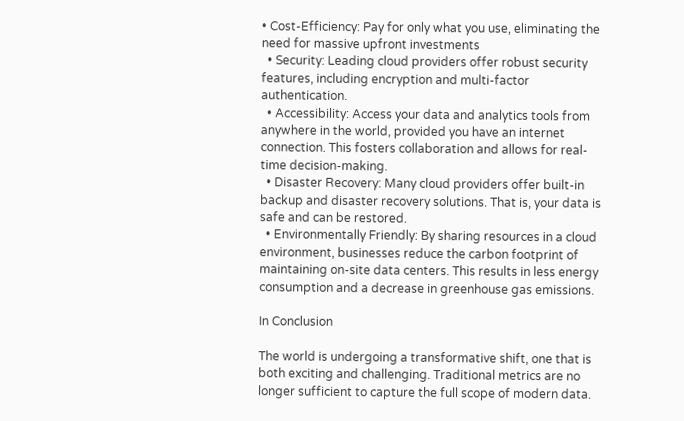• Cost-Efficiency: Pay for only what you use, eliminating the need for massive upfront investments
  • Security: Leading cloud providers offer robust security features, including encryption and multi-factor authentication.
  • Accessibility: Access your data and analytics tools from anywhere in the world, provided you have an internet connection. This fosters collaboration and allows for real-time decision-making.
  • Disaster Recovery: Many cloud providers offer built-in backup and disaster recovery solutions. That is, your data is safe and can be restored.
  • Environmentally Friendly: By sharing resources in a cloud environment, businesses reduce the carbon footprint of maintaining on-site data centers. This results in less energy consumption and a decrease in greenhouse gas emissions.

In Conclusion

The world is undergoing a transformative shift, one that is both exciting and challenging. Traditional metrics are no longer sufficient to capture the full scope of modern data.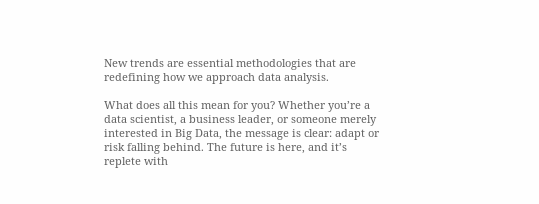New trends are essential methodologies that are redefining how we approach data analysis.

What does all this mean for you? Whether you’re a data scientist, a business leader, or someone merely interested in Big Data, the message is clear: adapt or risk falling behind. The future is here, and it’s replete with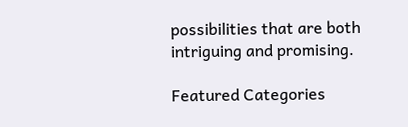possibilities that are both intriguing and promising.

Featured Categories